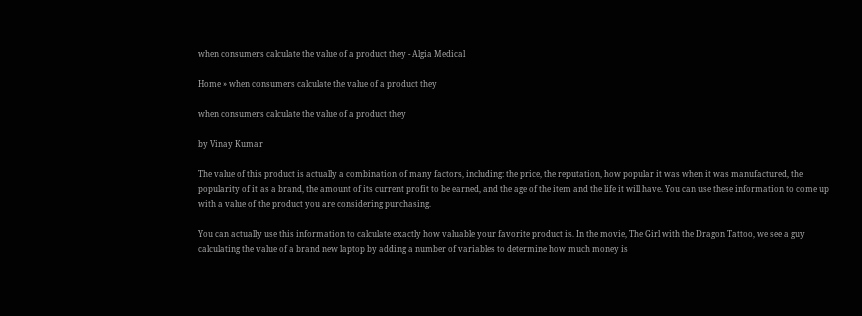when consumers calculate the value of a product they - Algia Medical

Home » when consumers calculate the value of a product they

when consumers calculate the value of a product they

by Vinay Kumar

The value of this product is actually a combination of many factors, including: the price, the reputation, how popular it was when it was manufactured, the popularity of it as a brand, the amount of its current profit to be earned, and the age of the item and the life it will have. You can use these information to come up with a value of the product you are considering purchasing.

You can actually use this information to calculate exactly how valuable your favorite product is. In the movie, The Girl with the Dragon Tattoo, we see a guy calculating the value of a brand new laptop by adding a number of variables to determine how much money is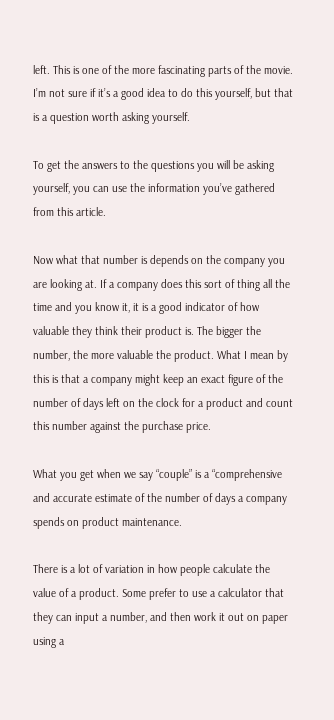left. This is one of the more fascinating parts of the movie. I’m not sure if it’s a good idea to do this yourself, but that is a question worth asking yourself.

To get the answers to the questions you will be asking yourself, you can use the information you’ve gathered from this article.

Now what that number is depends on the company you are looking at. If a company does this sort of thing all the time and you know it, it is a good indicator of how valuable they think their product is. The bigger the number, the more valuable the product. What I mean by this is that a company might keep an exact figure of the number of days left on the clock for a product and count this number against the purchase price.

What you get when we say “couple” is a “comprehensive and accurate estimate of the number of days a company spends on product maintenance.

There is a lot of variation in how people calculate the value of a product. Some prefer to use a calculator that they can input a number, and then work it out on paper using a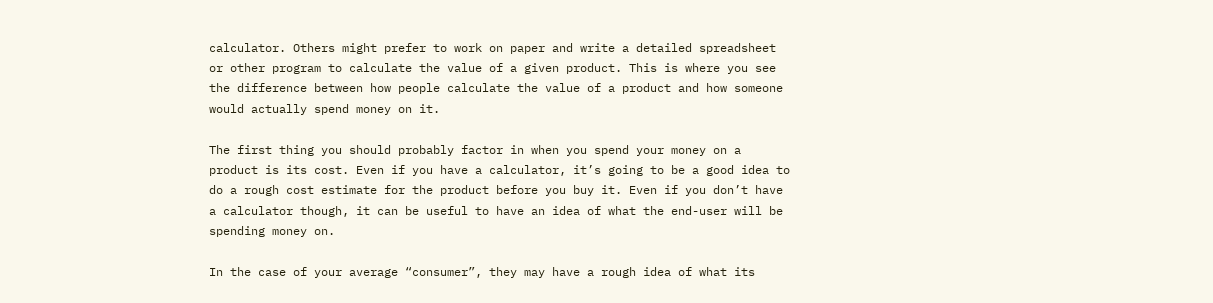calculator. Others might prefer to work on paper and write a detailed spreadsheet or other program to calculate the value of a given product. This is where you see the difference between how people calculate the value of a product and how someone would actually spend money on it.

The first thing you should probably factor in when you spend your money on a product is its cost. Even if you have a calculator, it’s going to be a good idea to do a rough cost estimate for the product before you buy it. Even if you don’t have a calculator though, it can be useful to have an idea of what the end-user will be spending money on.

In the case of your average “consumer”, they may have a rough idea of what its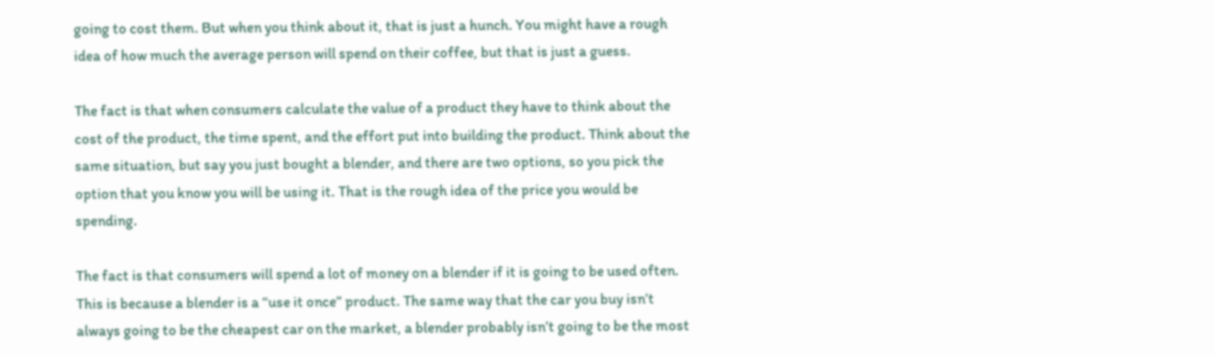going to cost them. But when you think about it, that is just a hunch. You might have a rough idea of how much the average person will spend on their coffee, but that is just a guess.

The fact is that when consumers calculate the value of a product they have to think about the cost of the product, the time spent, and the effort put into building the product. Think about the same situation, but say you just bought a blender, and there are two options, so you pick the option that you know you will be using it. That is the rough idea of the price you would be spending.

The fact is that consumers will spend a lot of money on a blender if it is going to be used often. This is because a blender is a “use it once” product. The same way that the car you buy isn’t always going to be the cheapest car on the market, a blender probably isn’t going to be the most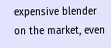expensive blender on the market, even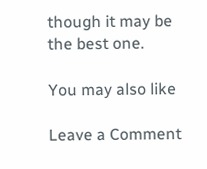though it may be the best one.

You may also like

Leave a Comment